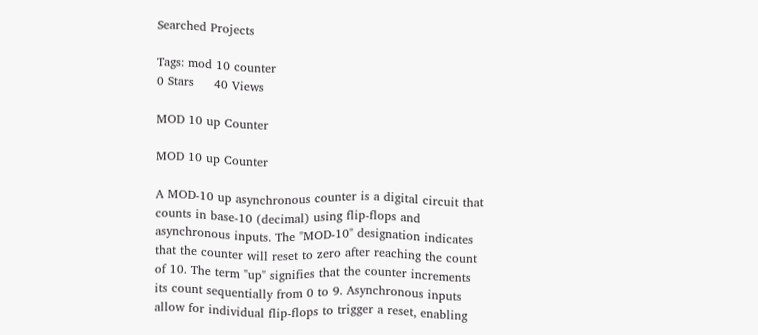Searched Projects

Tags: mod 10 counter
0 Stars     40 Views

MOD 10 up Counter

MOD 10 up Counter

A MOD-10 up asynchronous counter is a digital circuit that counts in base-10 (decimal) using flip-flops and asynchronous inputs. The "MOD-10" designation indicates that the counter will reset to zero after reaching the count of 10. The term "up" signifies that the counter increments its count sequentially from 0 to 9. Asynchronous inputs allow for individual flip-flops to trigger a reset, enabling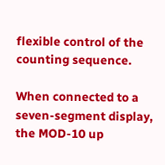flexible control of the counting sequence.

When connected to a seven-segment display, the MOD-10 up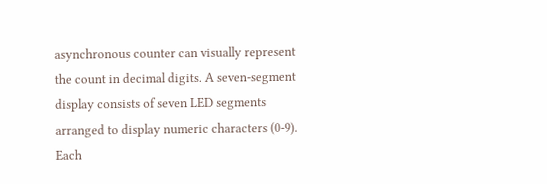asynchronous counter can visually represent the count in decimal digits. A seven-segment display consists of seven LED segments arranged to display numeric characters (0-9). Each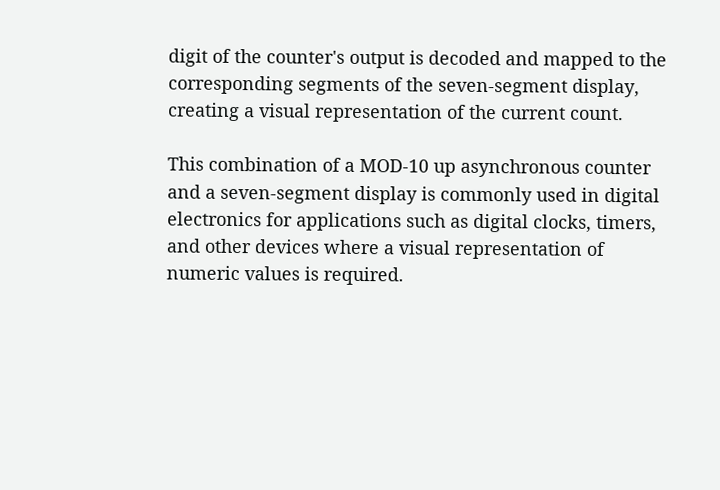digit of the counter's output is decoded and mapped to the corresponding segments of the seven-segment display, creating a visual representation of the current count.

This combination of a MOD-10 up asynchronous counter and a seven-segment display is commonly used in digital electronics for applications such as digital clocks, timers, and other devices where a visual representation of numeric values is required.